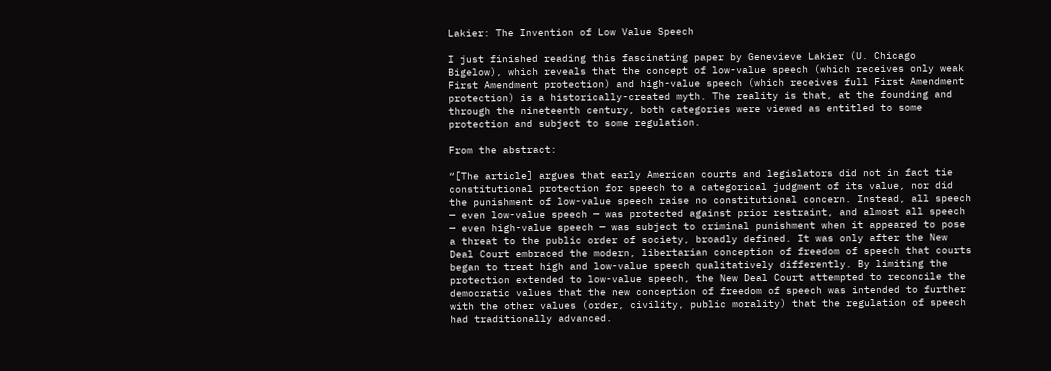Lakier: The Invention of Low Value Speech

I just finished reading this fascinating paper by Genevieve Lakier (U. Chicago Bigelow), which reveals that the concept of low-value speech (which receives only weak First Amendment protection) and high-value speech (which receives full First Amendment protection) is a historically-created myth. The reality is that, at the founding and through the nineteenth century, both categories were viewed as entitled to some protection and subject to some regulation.

From the abstract:

“[The article] argues that early American courts and legislators did not in fact tie constitutional protection for speech to a categorical judgment of its value, nor did the punishment of low-value speech raise no constitutional concern. Instead, all speech — even low-value speech — was protected against prior restraint, and almost all speech — even high-value speech — was subject to criminal punishment when it appeared to pose a threat to the public order of society, broadly defined. It was only after the New Deal Court embraced the modern, libertarian conception of freedom of speech that courts began to treat high and low-value speech qualitatively differently. By limiting the protection extended to low-value speech, the New Deal Court attempted to reconcile the democratic values that the new conception of freedom of speech was intended to further with the other values (order, civility, public morality) that the regulation of speech had traditionally advanced.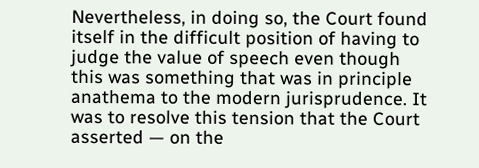Nevertheless, in doing so, the Court found itself in the difficult position of having to judge the value of speech even though this was something that was in principle anathema to the modern jurisprudence. It was to resolve this tension that the Court asserted — on the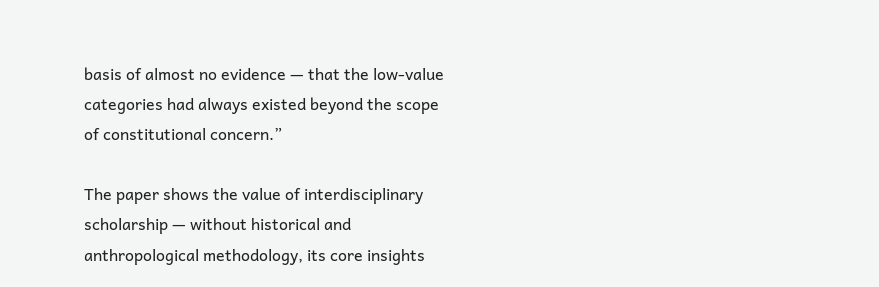basis of almost no evidence — that the low-value categories had always existed beyond the scope of constitutional concern.”

The paper shows the value of interdisciplinary scholarship — without historical and anthropological methodology, its core insights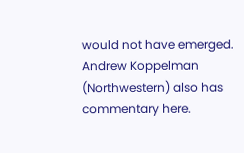would not have emerged. Andrew Koppelman (Northwestern) also has commentary here.